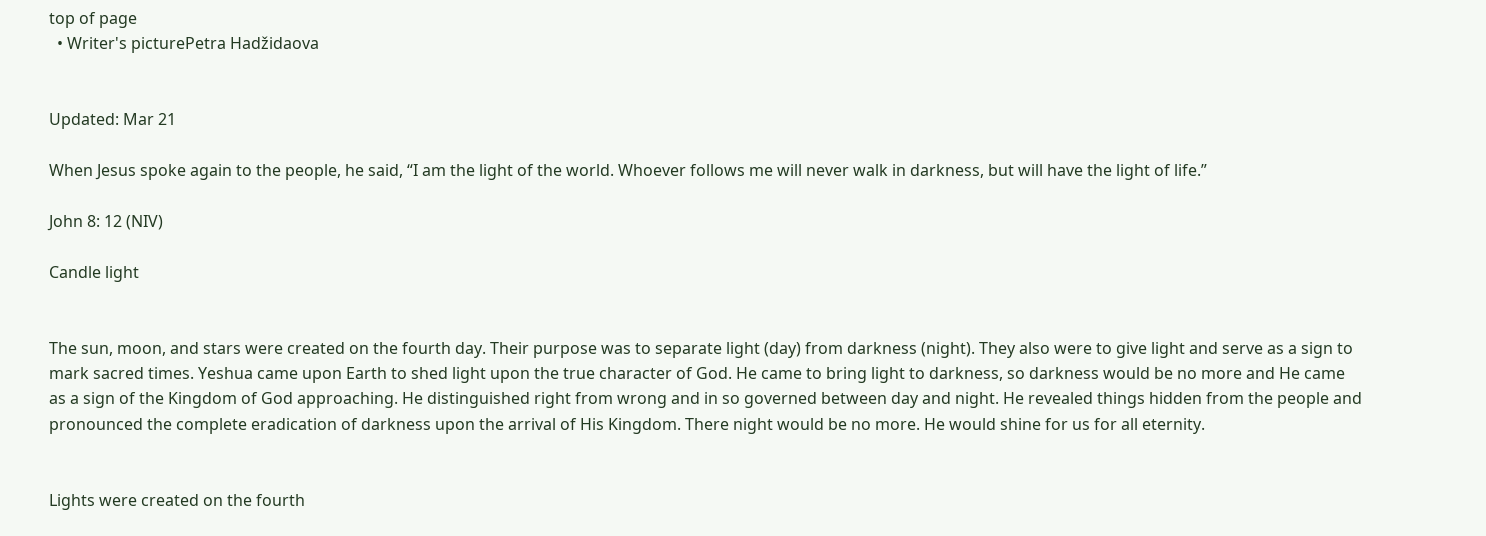top of page
  • Writer's picturePetra Hadžidaova


Updated: Mar 21

When Jesus spoke again to the people, he said, “I am the light of the world. Whoever follows me will never walk in darkness, but will have the light of life.”

John 8: 12 (NIV)

Candle light


The sun, moon, and stars were created on the fourth day. Their purpose was to separate light (day) from darkness (night). They also were to give light and serve as a sign to mark sacred times. Yeshua came upon Earth to shed light upon the true character of God. He came to bring light to darkness, so darkness would be no more and He came as a sign of the Kingdom of God approaching. He distinguished right from wrong and in so governed between day and night. He revealed things hidden from the people and pronounced the complete eradication of darkness upon the arrival of His Kingdom. There night would be no more. He would shine for us for all eternity.


Lights were created on the fourth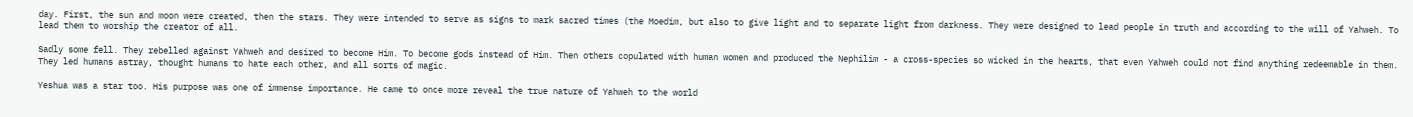day. First, the sun and moon were created, then the stars. They were intended to serve as signs to mark sacred times (the Moedim, but also to give light and to separate light from darkness. They were designed to lead people in truth and according to the will of Yahweh. To lead them to worship the creator of all.

Sadly some fell. They rebelled against Yahweh and desired to become Him. To become gods instead of Him. Then others copulated with human women and produced the Nephilim - a cross-species so wicked in the hearts, that even Yahweh could not find anything redeemable in them. They led humans astray, thought humans to hate each other, and all sorts of magic.

Yeshua was a star too. His purpose was one of immense importance. He came to once more reveal the true nature of Yahweh to the world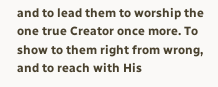and to lead them to worship the one true Creator once more. To show to them right from wrong, and to reach with His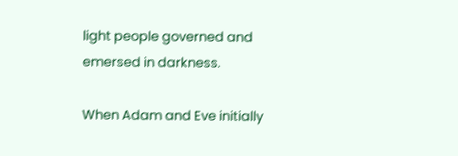light people governed and emersed in darkness.

When Adam and Eve initially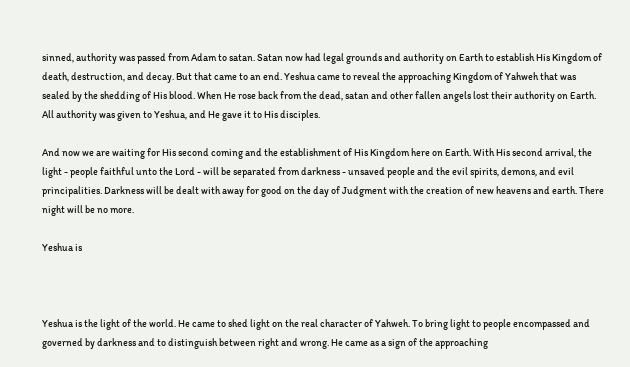sinned, authority was passed from Adam to satan. Satan now had legal grounds and authority on Earth to establish His Kingdom of death, destruction, and decay. But that came to an end. Yeshua came to reveal the approaching Kingdom of Yahweh that was sealed by the shedding of His blood. When He rose back from the dead, satan and other fallen angels lost their authority on Earth. All authority was given to Yeshua, and He gave it to His disciples.

And now we are waiting for His second coming and the establishment of His Kingdom here on Earth. With His second arrival, the light - people faithful unto the Lord - will be separated from darkness - unsaved people and the evil spirits, demons, and evil principalities. Darkness will be dealt with away for good on the day of Judgment with the creation of new heavens and earth. There night will be no more.

Yeshua is



Yeshua is the light of the world. He came to shed light on the real character of Yahweh. To bring light to people encompassed and governed by darkness and to distinguish between right and wrong. He came as a sign of the approaching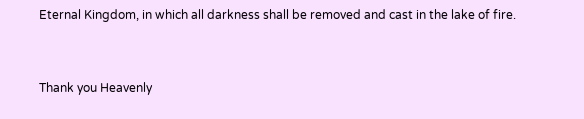Eternal Kingdom, in which all darkness shall be removed and cast in the lake of fire.


Thank you Heavenly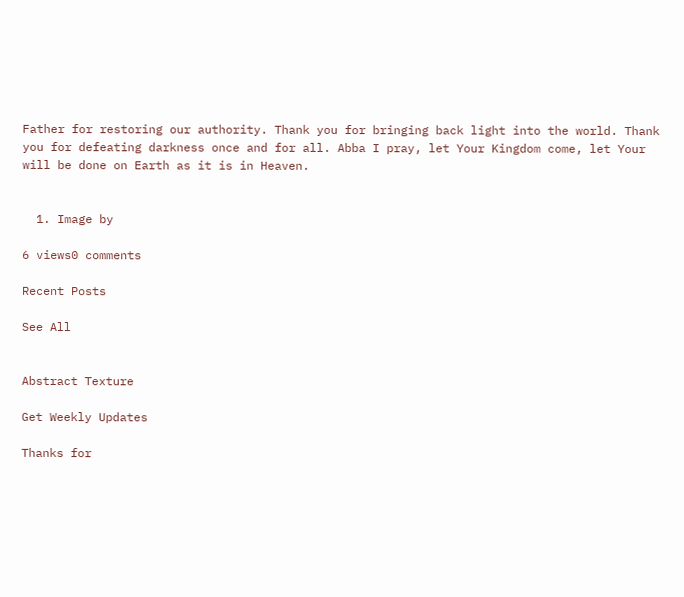Father for restoring our authority. Thank you for bringing back light into the world. Thank you for defeating darkness once and for all. Abba I pray, let Your Kingdom come, let Your will be done on Earth as it is in Heaven.


  1. Image by

6 views0 comments

Recent Posts

See All


Abstract Texture

Get Weekly Updates

Thanks for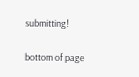submitting!

bottom of page